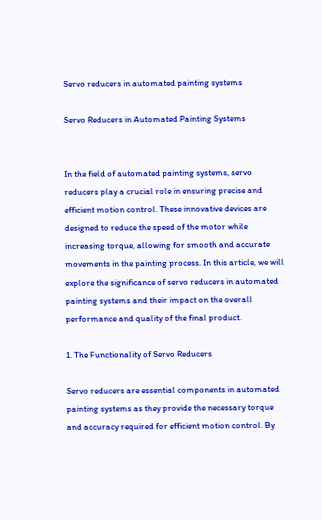Servo reducers in automated painting systems

Servo Reducers in Automated Painting Systems


In the field of automated painting systems, servo reducers play a crucial role in ensuring precise and efficient motion control. These innovative devices are designed to reduce the speed of the motor while increasing torque, allowing for smooth and accurate movements in the painting process. In this article, we will explore the significance of servo reducers in automated painting systems and their impact on the overall performance and quality of the final product.

1. The Functionality of Servo Reducers

Servo reducers are essential components in automated painting systems as they provide the necessary torque and accuracy required for efficient motion control. By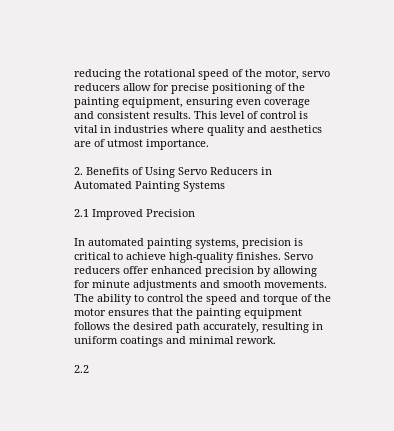reducing the rotational speed of the motor, servo reducers allow for precise positioning of the painting equipment, ensuring even coverage and consistent results. This level of control is vital in industries where quality and aesthetics are of utmost importance.

2. Benefits of Using Servo Reducers in Automated Painting Systems

2.1 Improved Precision

In automated painting systems, precision is critical to achieve high-quality finishes. Servo reducers offer enhanced precision by allowing for minute adjustments and smooth movements. The ability to control the speed and torque of the motor ensures that the painting equipment follows the desired path accurately, resulting in uniform coatings and minimal rework.

2.2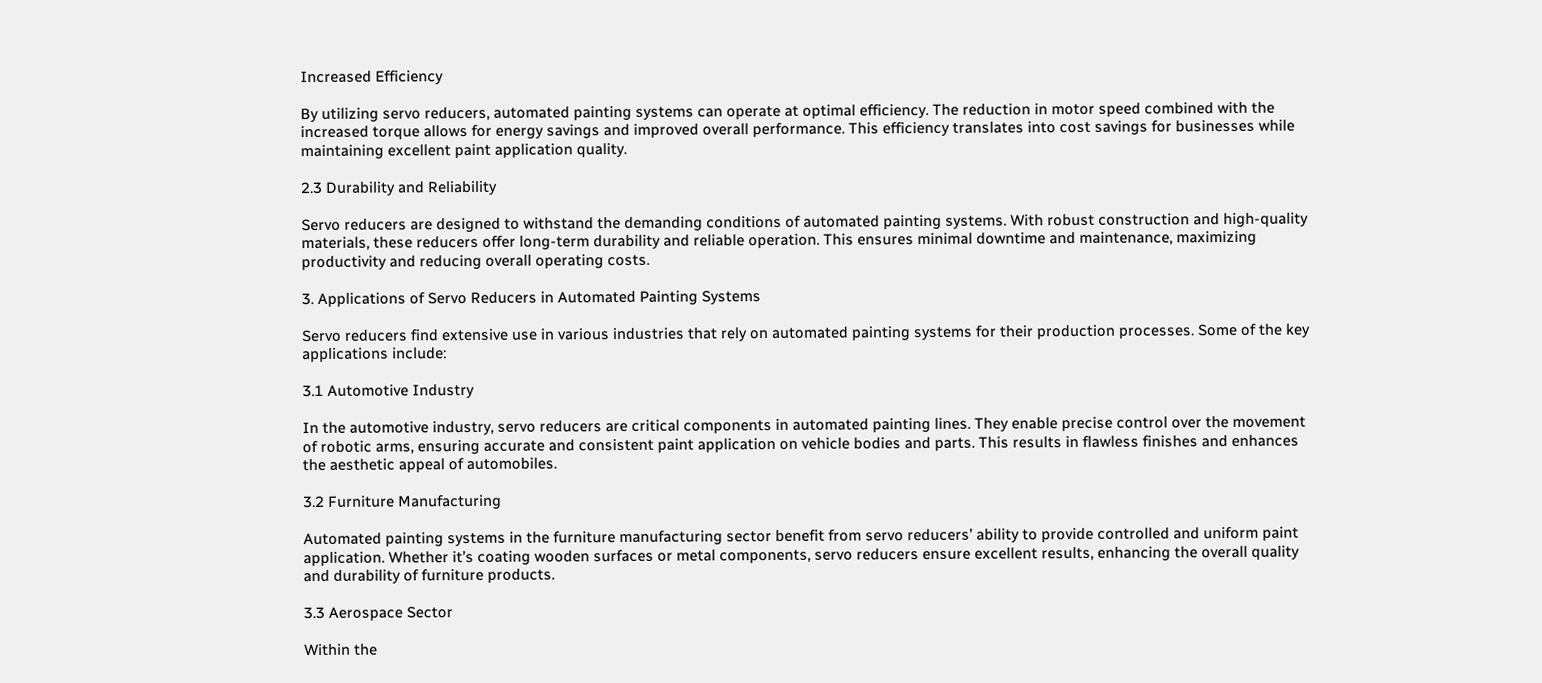Increased Efficiency

By utilizing servo reducers, automated painting systems can operate at optimal efficiency. The reduction in motor speed combined with the increased torque allows for energy savings and improved overall performance. This efficiency translates into cost savings for businesses while maintaining excellent paint application quality.

2.3 Durability and Reliability

Servo reducers are designed to withstand the demanding conditions of automated painting systems. With robust construction and high-quality materials, these reducers offer long-term durability and reliable operation. This ensures minimal downtime and maintenance, maximizing productivity and reducing overall operating costs.

3. Applications of Servo Reducers in Automated Painting Systems

Servo reducers find extensive use in various industries that rely on automated painting systems for their production processes. Some of the key applications include:

3.1 Automotive Industry

In the automotive industry, servo reducers are critical components in automated painting lines. They enable precise control over the movement of robotic arms, ensuring accurate and consistent paint application on vehicle bodies and parts. This results in flawless finishes and enhances the aesthetic appeal of automobiles.

3.2 Furniture Manufacturing

Automated painting systems in the furniture manufacturing sector benefit from servo reducers’ ability to provide controlled and uniform paint application. Whether it’s coating wooden surfaces or metal components, servo reducers ensure excellent results, enhancing the overall quality and durability of furniture products.

3.3 Aerospace Sector

Within the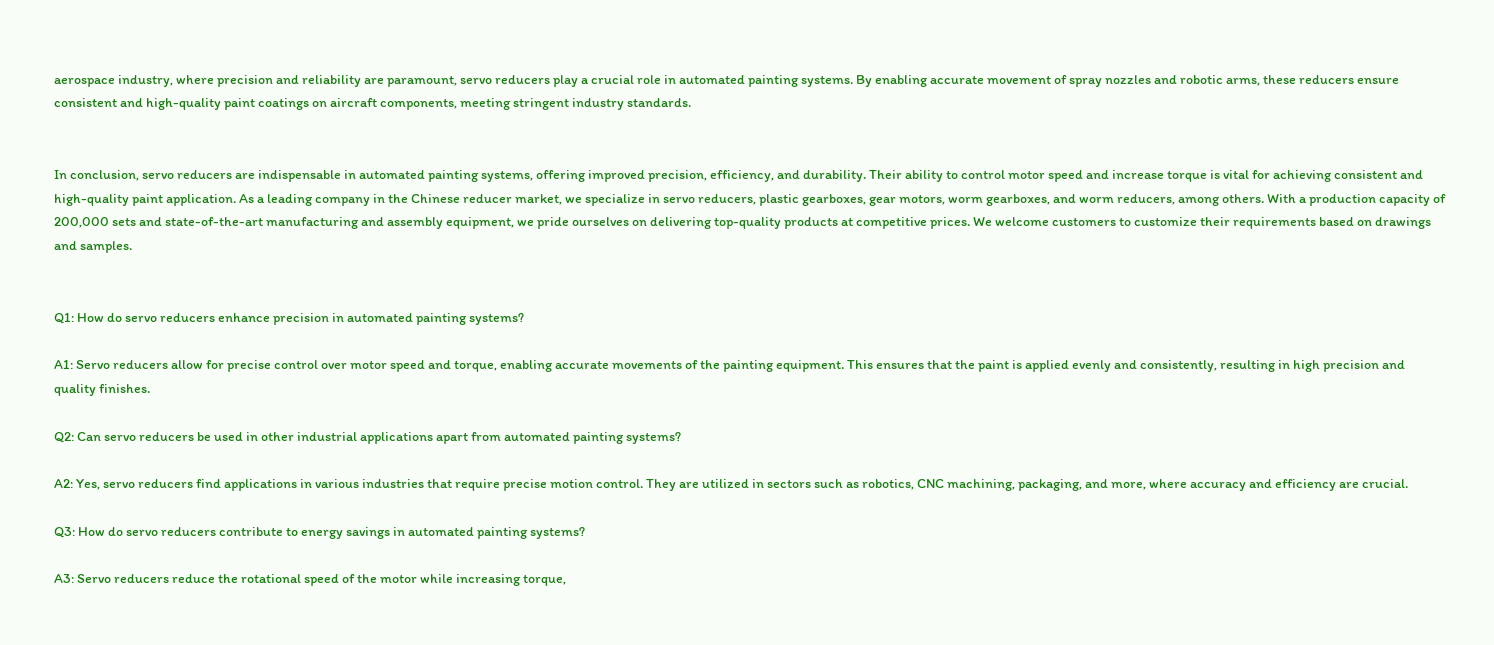aerospace industry, where precision and reliability are paramount, servo reducers play a crucial role in automated painting systems. By enabling accurate movement of spray nozzles and robotic arms, these reducers ensure consistent and high-quality paint coatings on aircraft components, meeting stringent industry standards.


In conclusion, servo reducers are indispensable in automated painting systems, offering improved precision, efficiency, and durability. Their ability to control motor speed and increase torque is vital for achieving consistent and high-quality paint application. As a leading company in the Chinese reducer market, we specialize in servo reducers, plastic gearboxes, gear motors, worm gearboxes, and worm reducers, among others. With a production capacity of 200,000 sets and state-of-the-art manufacturing and assembly equipment, we pride ourselves on delivering top-quality products at competitive prices. We welcome customers to customize their requirements based on drawings and samples.


Q1: How do servo reducers enhance precision in automated painting systems?

A1: Servo reducers allow for precise control over motor speed and torque, enabling accurate movements of the painting equipment. This ensures that the paint is applied evenly and consistently, resulting in high precision and quality finishes.

Q2: Can servo reducers be used in other industrial applications apart from automated painting systems?

A2: Yes, servo reducers find applications in various industries that require precise motion control. They are utilized in sectors such as robotics, CNC machining, packaging, and more, where accuracy and efficiency are crucial.

Q3: How do servo reducers contribute to energy savings in automated painting systems?

A3: Servo reducers reduce the rotational speed of the motor while increasing torque,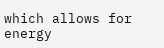which allows for energy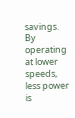savings. By operating at lower speeds, less power is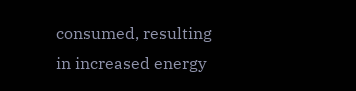consumed, resulting in increased energy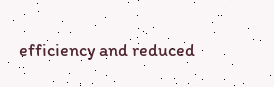efficiency and reduced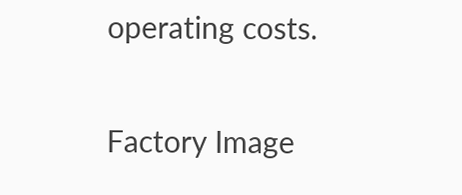operating costs.

Factory Image